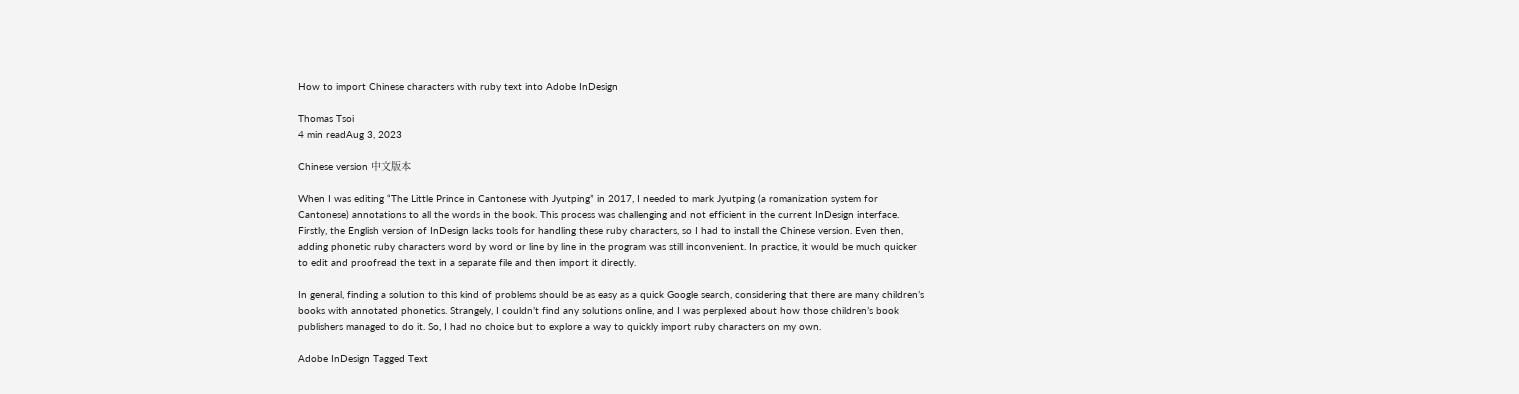How to import Chinese characters with ruby text into Adobe InDesign

Thomas Tsoi
4 min readAug 3, 2023

Chinese version 中文版本

When I was editing “The Little Prince in Cantonese with Jyutping” in 2017, I needed to mark Jyutping (a romanization system for Cantonese) annotations to all the words in the book. This process was challenging and not efficient in the current InDesign interface. Firstly, the English version of InDesign lacks tools for handling these ruby characters, so I had to install the Chinese version. Even then, adding phonetic ruby characters word by word or line by line in the program was still inconvenient. In practice, it would be much quicker to edit and proofread the text in a separate file and then import it directly.

In general, finding a solution to this kind of problems should be as easy as a quick Google search, considering that there are many children’s books with annotated phonetics. Strangely, I couldn’t find any solutions online, and I was perplexed about how those children’s book publishers managed to do it. So, I had no choice but to explore a way to quickly import ruby characters on my own.

Adobe InDesign Tagged Text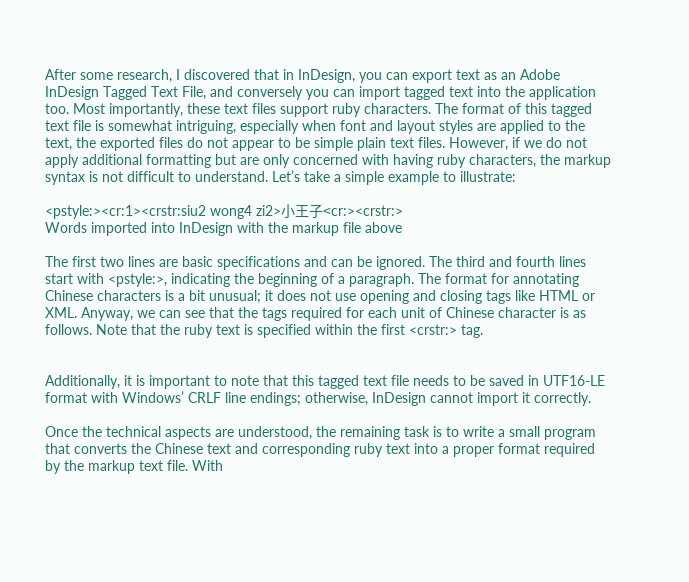After some research, I discovered that in InDesign, you can export text as an Adobe InDesign Tagged Text File, and conversely you can import tagged text into the application too. Most importantly, these text files support ruby characters. The format of this tagged text file is somewhat intriguing, especially when font and layout styles are applied to the text, the exported files do not appear to be simple plain text files. However, if we do not apply additional formatting but are only concerned with having ruby characters, the markup syntax is not difficult to understand. Let’s take a simple example to illustrate:

<pstyle:><cr:1><crstr:siu2 wong4 zi2>小王子<cr:><crstr:>
Words imported into InDesign with the markup file above

The first two lines are basic specifications and can be ignored. The third and fourth lines start with <pstyle:>, indicating the beginning of a paragraph. The format for annotating Chinese characters is a bit unusual; it does not use opening and closing tags like HTML or XML. Anyway, we can see that the tags required for each unit of Chinese character is as follows. Note that the ruby text is specified within the first <crstr:> tag.


Additionally, it is important to note that this tagged text file needs to be saved in UTF16-LE format with Windows’ CRLF line endings; otherwise, InDesign cannot import it correctly.

Once the technical aspects are understood, the remaining task is to write a small program that converts the Chinese text and corresponding ruby text into a proper format required by the markup text file. With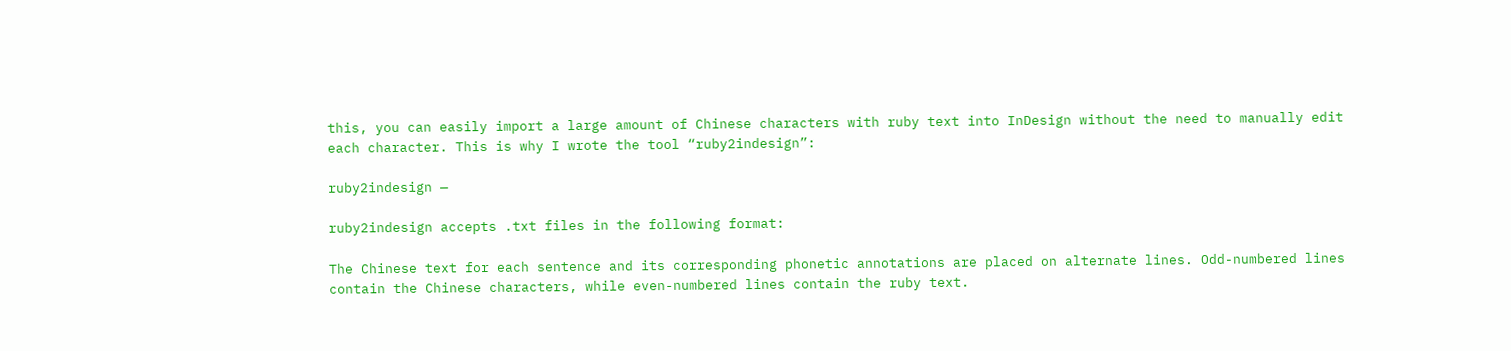this, you can easily import a large amount of Chinese characters with ruby text into InDesign without the need to manually edit each character. This is why I wrote the tool “ruby2indesign”:

ruby2indesign —

ruby2indesign accepts .txt files in the following format:

The Chinese text for each sentence and its corresponding phonetic annotations are placed on alternate lines. Odd-numbered lines contain the Chinese characters, while even-numbered lines contain the ruby text.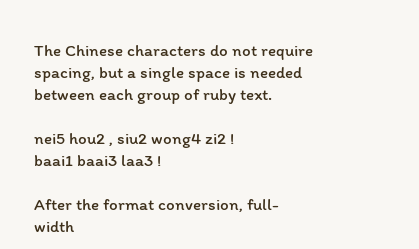The Chinese characters do not require spacing, but a single space is needed between each group of ruby text.

nei5 hou2 , siu2 wong4 zi2 !
baai1 baai3 laa3 !

After the format conversion, full-width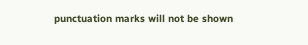punctuation marks will not be shown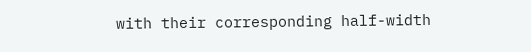with their corresponding half-width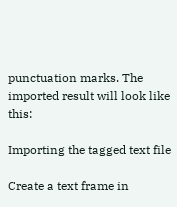punctuation marks. The imported result will look like this:

Importing the tagged text file

Create a text frame in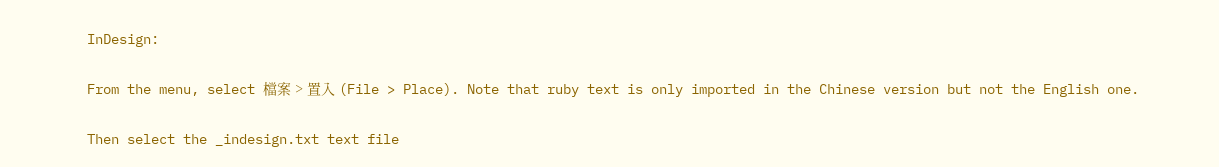InDesign:

From the menu, select 檔案 > 置入 (File > Place). Note that ruby text is only imported in the Chinese version but not the English one.

Then select the _indesign.txt text file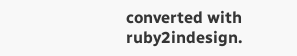converted with ruby2indesign.